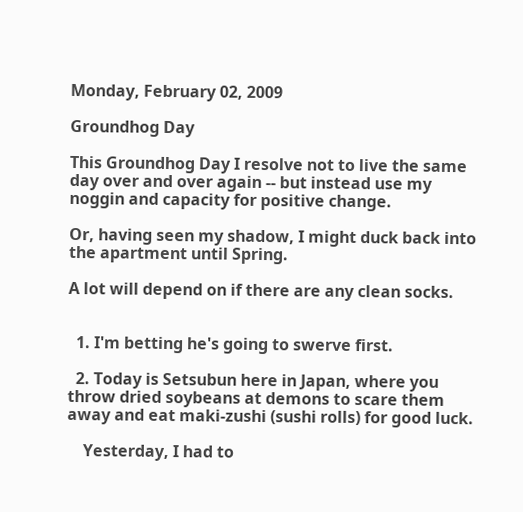Monday, February 02, 2009

Groundhog Day

This Groundhog Day I resolve not to live the same day over and over again -- but instead use my noggin and capacity for positive change.

Or, having seen my shadow, I might duck back into the apartment until Spring.

A lot will depend on if there are any clean socks.


  1. I'm betting he's going to swerve first.

  2. Today is Setsubun here in Japan, where you throw dried soybeans at demons to scare them away and eat maki-zushi (sushi rolls) for good luck.

    Yesterday, I had to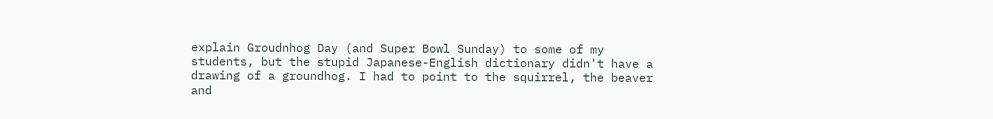explain Groudnhog Day (and Super Bowl Sunday) to some of my students, but the stupid Japanese-English dictionary didn't have a drawing of a groundhog. I had to point to the squirrel, the beaver and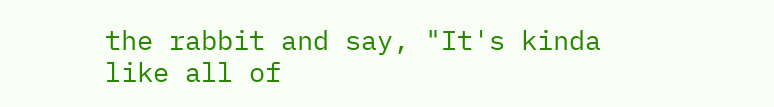the rabbit and say, "It's kinda like all of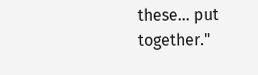these... put together."